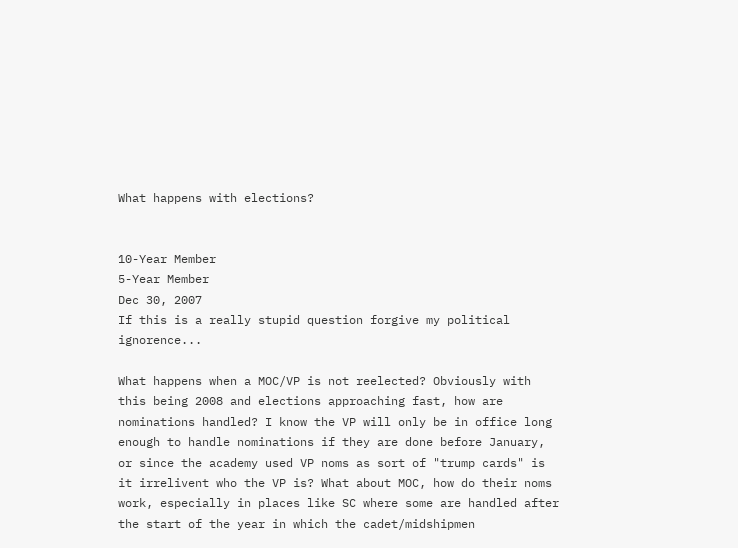What happens with elections?


10-Year Member
5-Year Member
Dec 30, 2007
If this is a really stupid question forgive my political ignorence...

What happens when a MOC/VP is not reelected? Obviously with this being 2008 and elections approaching fast, how are nominations handled? I know the VP will only be in office long enough to handle nominations if they are done before January, or since the academy used VP noms as sort of "trump cards" is it irrelivent who the VP is? What about MOC, how do their noms work, especially in places like SC where some are handled after the start of the year in which the cadet/midshipmen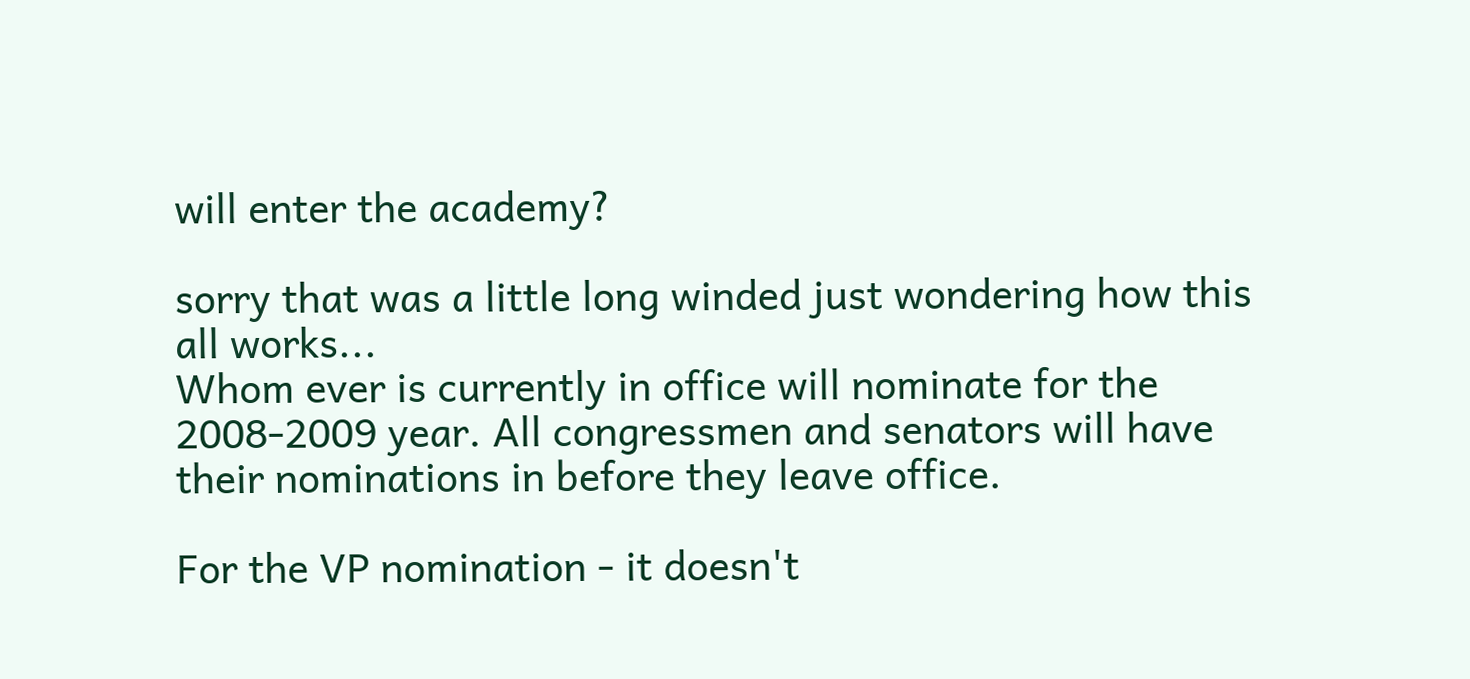will enter the academy?

sorry that was a little long winded just wondering how this all works...
Whom ever is currently in office will nominate for the 2008-2009 year. All congressmen and senators will have their nominations in before they leave office.

For the VP nomination - it doesn't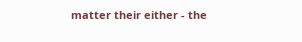matter their either - the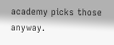academy picks those anyway.